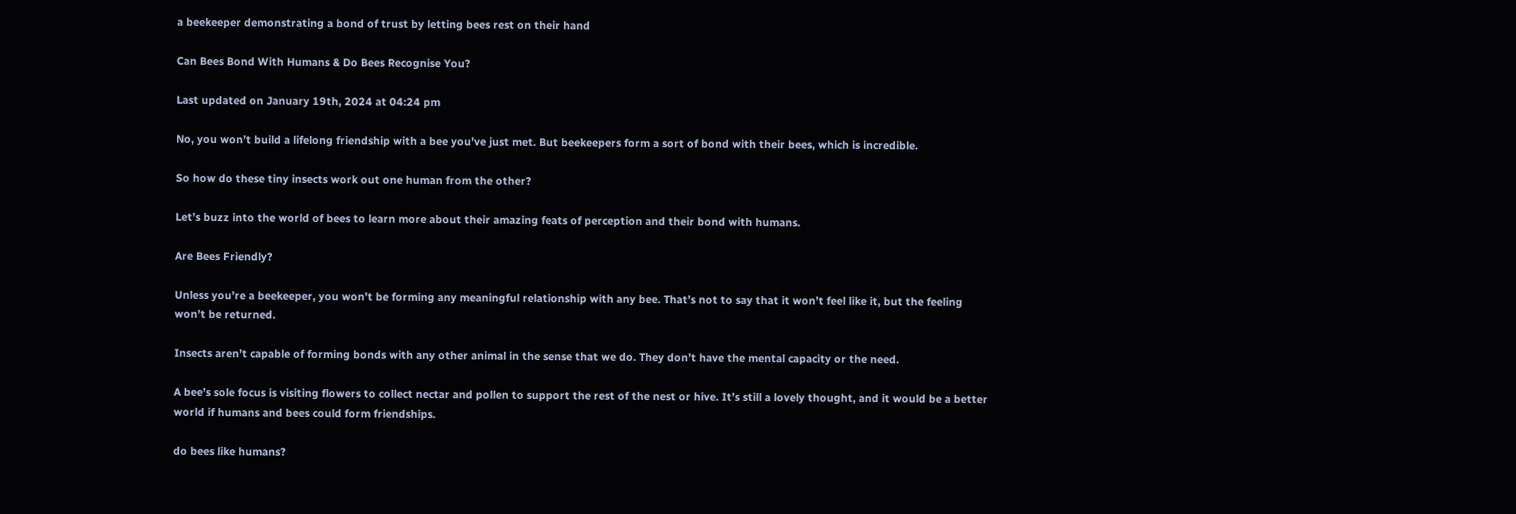a beekeeper demonstrating a bond of trust by letting bees rest on their hand

Can Bees Bond With Humans & Do Bees Recognise You?

Last updated on January 19th, 2024 at 04:24 pm

No, you won’t build a lifelong friendship with a bee you’ve just met. But beekeepers form a sort of bond with their bees, which is incredible.

So how do these tiny insects work out one human from the other?

Let’s buzz into the world of bees to learn more about their amazing feats of perception and their bond with humans.

Are Bees Friendly?

Unless you’re a beekeeper, you won’t be forming any meaningful relationship with any bee. That’s not to say that it won’t feel like it, but the feeling won’t be returned.

Insects aren’t capable of forming bonds with any other animal in the sense that we do. They don’t have the mental capacity or the need.

A bee’s sole focus is visiting flowers to collect nectar and pollen to support the rest of the nest or hive. It’s still a lovely thought, and it would be a better world if humans and bees could form friendships.

do bees like humans?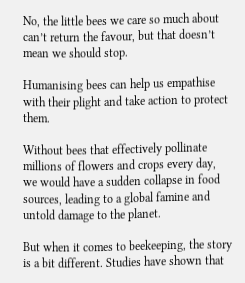No, the little bees we care so much about can’t return the favour, but that doesn’t mean we should stop.

Humanising bees can help us empathise with their plight and take action to protect them.

Without bees that effectively pollinate millions of flowers and crops every day, we would have a sudden collapse in food sources, leading to a global famine and untold damage to the planet.

But when it comes to beekeeping, the story is a bit different. Studies have shown that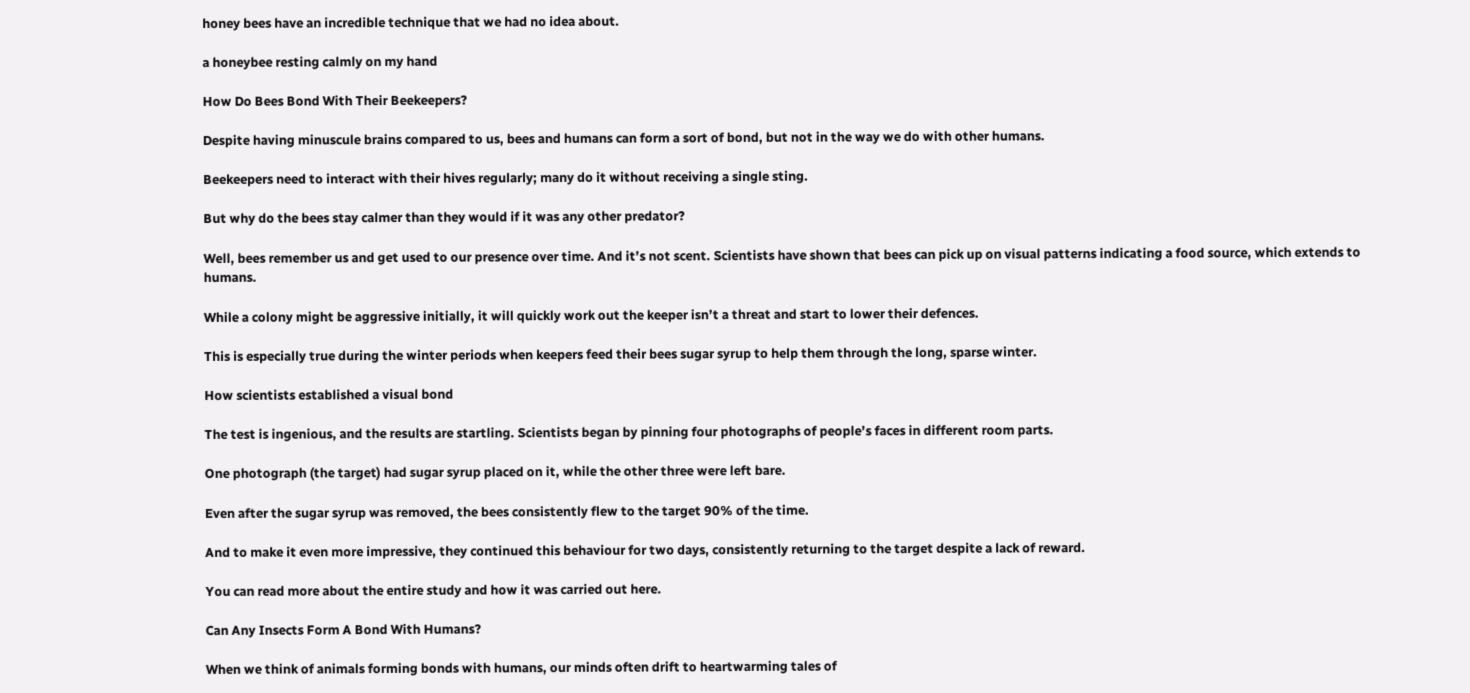honey bees have an incredible technique that we had no idea about.

a honeybee resting calmly on my hand

How Do Bees Bond With Their Beekeepers?

Despite having minuscule brains compared to us, bees and humans can form a sort of bond, but not in the way we do with other humans.

Beekeepers need to interact with their hives regularly; many do it without receiving a single sting.

But why do the bees stay calmer than they would if it was any other predator?

Well, bees remember us and get used to our presence over time. And it’s not scent. Scientists have shown that bees can pick up on visual patterns indicating a food source, which extends to humans.

While a colony might be aggressive initially, it will quickly work out the keeper isn’t a threat and start to lower their defences.

This is especially true during the winter periods when keepers feed their bees sugar syrup to help them through the long, sparse winter.

How scientists established a visual bond

The test is ingenious, and the results are startling. Scientists began by pinning four photographs of people’s faces in different room parts.

One photograph (the target) had sugar syrup placed on it, while the other three were left bare.

Even after the sugar syrup was removed, the bees consistently flew to the target 90% of the time.

And to make it even more impressive, they continued this behaviour for two days, consistently returning to the target despite a lack of reward.

You can read more about the entire study and how it was carried out here.

Can Any Insects Form A Bond With Humans?

When we think of animals forming bonds with humans, our minds often drift to heartwarming tales of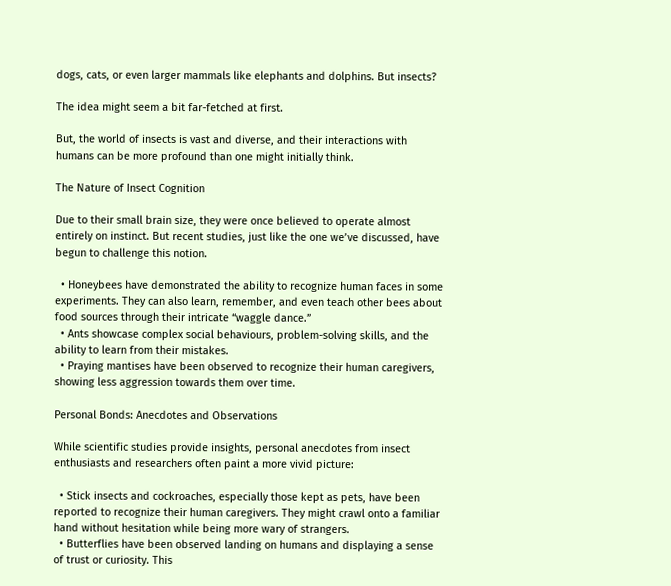dogs, cats, or even larger mammals like elephants and dolphins. But insects?

The idea might seem a bit far-fetched at first.

But, the world of insects is vast and diverse, and their interactions with humans can be more profound than one might initially think.

The Nature of Insect Cognition

Due to their small brain size, they were once believed to operate almost entirely on instinct. But recent studies, just like the one we’ve discussed, have begun to challenge this notion.

  • Honeybees have demonstrated the ability to recognize human faces in some experiments. They can also learn, remember, and even teach other bees about food sources through their intricate “waggle dance.”
  • Ants showcase complex social behaviours, problem-solving skills, and the ability to learn from their mistakes.
  • Praying mantises have been observed to recognize their human caregivers, showing less aggression towards them over time.

Personal Bonds: Anecdotes and Observations

While scientific studies provide insights, personal anecdotes from insect enthusiasts and researchers often paint a more vivid picture:

  • Stick insects and cockroaches, especially those kept as pets, have been reported to recognize their human caregivers. They might crawl onto a familiar hand without hesitation while being more wary of strangers.
  • Butterflies have been observed landing on humans and displaying a sense of trust or curiosity. This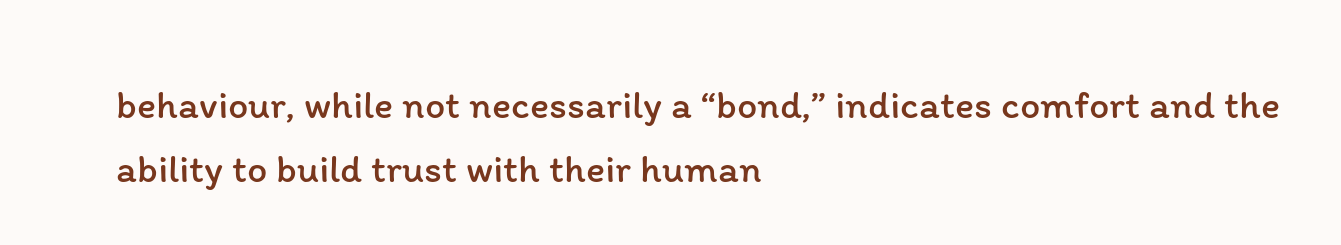behaviour, while not necessarily a “bond,” indicates comfort and the ability to build trust with their human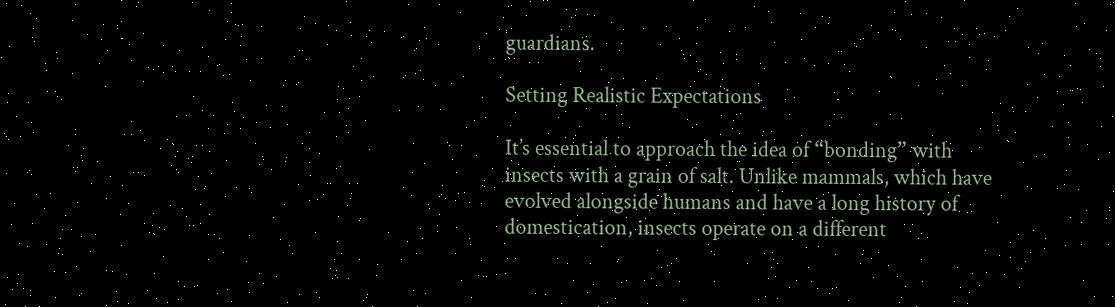guardians.

Setting Realistic Expectations

It’s essential to approach the idea of “bonding” with insects with a grain of salt. Unlike mammals, which have evolved alongside humans and have a long history of domestication, insects operate on a different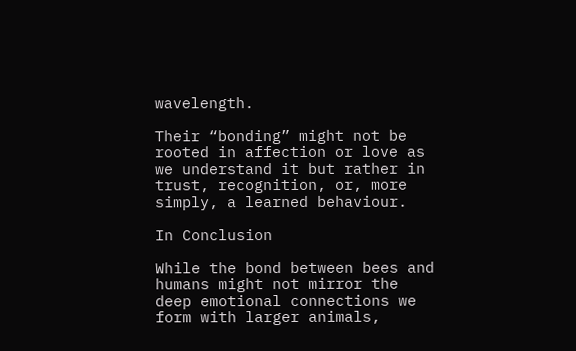wavelength.

Their “bonding” might not be rooted in affection or love as we understand it but rather in trust, recognition, or, more simply, a learned behaviour.

In Conclusion

While the bond between bees and humans might not mirror the deep emotional connections we form with larger animals,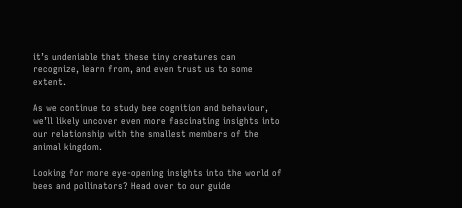it’s undeniable that these tiny creatures can recognize, learn from, and even trust us to some extent.

As we continue to study bee cognition and behaviour, we’ll likely uncover even more fascinating insights into our relationship with the smallest members of the animal kingdom.

Looking for more eye-opening insights into the world of bees and pollinators? Head over to our guide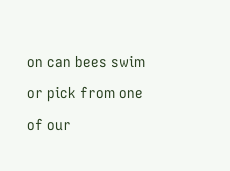on can bees swim or pick from one of our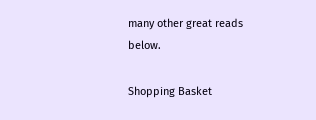many other great reads below.

Shopping Basket